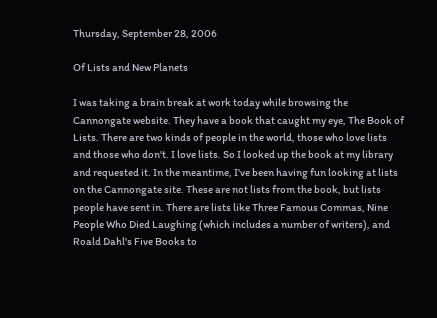Thursday, September 28, 2006

Of Lists and New Planets

I was taking a brain break at work today while browsing the Cannongate website. They have a book that caught my eye, The Book of Lists. There are two kinds of people in the world, those who love lists and those who don't. I love lists. So I looked up the book at my library and requested it. In the meantime, I've been having fun looking at lists on the Cannongate site. These are not lists from the book, but lists people have sent in. There are lists like Three Famous Commas, Nine People Who Died Laughing (which includes a number of writers), and Roald Dahl's Five Books to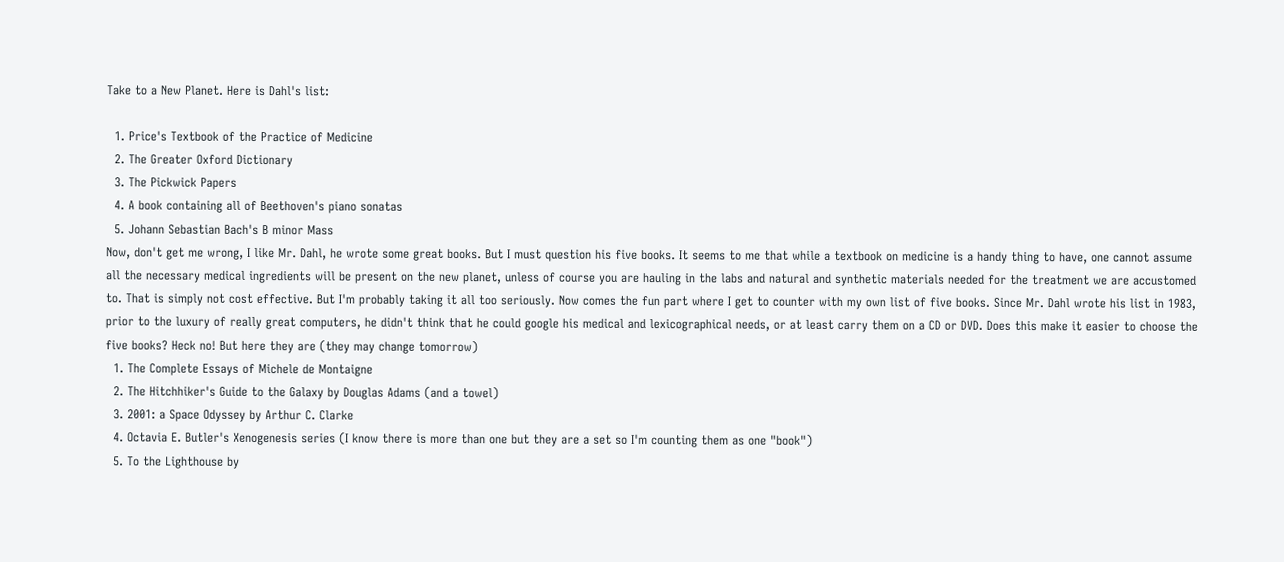Take to a New Planet. Here is Dahl's list:

  1. Price's Textbook of the Practice of Medicine
  2. The Greater Oxford Dictionary
  3. The Pickwick Papers
  4. A book containing all of Beethoven's piano sonatas
  5. Johann Sebastian Bach's B minor Mass
Now, don't get me wrong, I like Mr. Dahl, he wrote some great books. But I must question his five books. It seems to me that while a textbook on medicine is a handy thing to have, one cannot assume all the necessary medical ingredients will be present on the new planet, unless of course you are hauling in the labs and natural and synthetic materials needed for the treatment we are accustomed to. That is simply not cost effective. But I'm probably taking it all too seriously. Now comes the fun part where I get to counter with my own list of five books. Since Mr. Dahl wrote his list in 1983, prior to the luxury of really great computers, he didn't think that he could google his medical and lexicographical needs, or at least carry them on a CD or DVD. Does this make it easier to choose the five books? Heck no! But here they are (they may change tomorrow)
  1. The Complete Essays of Michele de Montaigne
  2. The Hitchhiker's Guide to the Galaxy by Douglas Adams (and a towel)
  3. 2001: a Space Odyssey by Arthur C. Clarke
  4. Octavia E. Butler's Xenogenesis series (I know there is more than one but they are a set so I'm counting them as one "book")
  5. To the Lighthouse by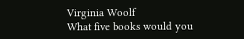Virginia Woolf
What five books would you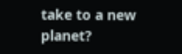take to a new planet?